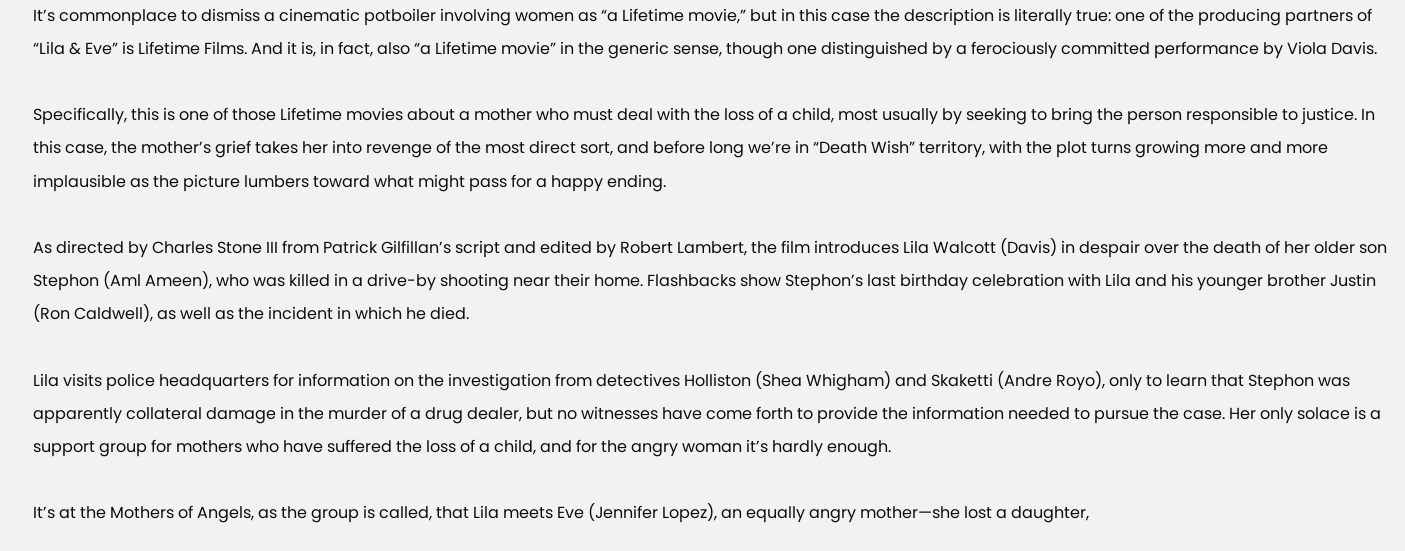It’s commonplace to dismiss a cinematic potboiler involving women as “a Lifetime movie,” but in this case the description is literally true: one of the producing partners of “Lila & Eve” is Lifetime Films. And it is, in fact, also “a Lifetime movie” in the generic sense, though one distinguished by a ferociously committed performance by Viola Davis.

Specifically, this is one of those Lifetime movies about a mother who must deal with the loss of a child, most usually by seeking to bring the person responsible to justice. In this case, the mother’s grief takes her into revenge of the most direct sort, and before long we’re in “Death Wish” territory, with the plot turns growing more and more implausible as the picture lumbers toward what might pass for a happy ending.

As directed by Charles Stone III from Patrick Gilfillan’s script and edited by Robert Lambert, the film introduces Lila Walcott (Davis) in despair over the death of her older son Stephon (Aml Ameen), who was killed in a drive-by shooting near their home. Flashbacks show Stephon’s last birthday celebration with Lila and his younger brother Justin (Ron Caldwell), as well as the incident in which he died.

Lila visits police headquarters for information on the investigation from detectives Holliston (Shea Whigham) and Skaketti (Andre Royo), only to learn that Stephon was apparently collateral damage in the murder of a drug dealer, but no witnesses have come forth to provide the information needed to pursue the case. Her only solace is a support group for mothers who have suffered the loss of a child, and for the angry woman it’s hardly enough.

It’s at the Mothers of Angels, as the group is called, that Lila meets Eve (Jennifer Lopez), an equally angry mother—she lost a daughter,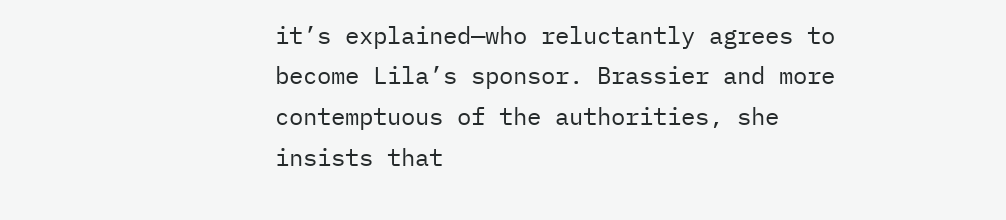it’s explained—who reluctantly agrees to become Lila’s sponsor. Brassier and more contemptuous of the authorities, she insists that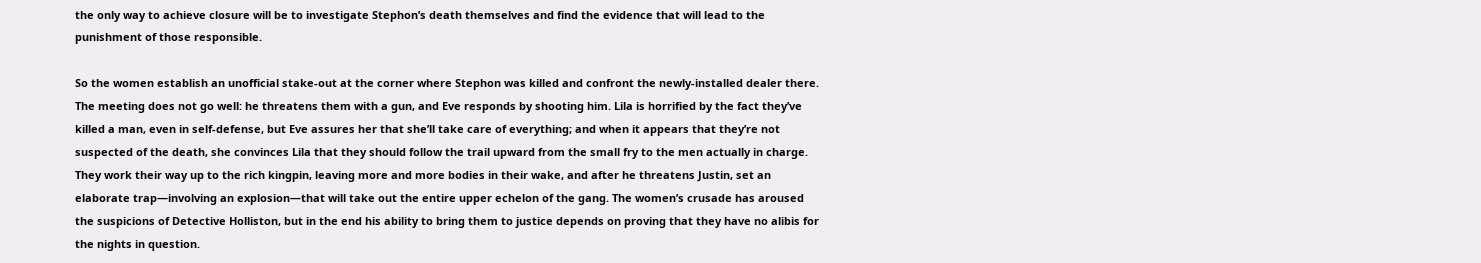the only way to achieve closure will be to investigate Stephon’s death themselves and find the evidence that will lead to the punishment of those responsible.

So the women establish an unofficial stake-out at the corner where Stephon was killed and confront the newly-installed dealer there. The meeting does not go well: he threatens them with a gun, and Eve responds by shooting him. Lila is horrified by the fact they’ve killed a man, even in self-defense, but Eve assures her that she’ll take care of everything; and when it appears that they’re not suspected of the death, she convinces Lila that they should follow the trail upward from the small fry to the men actually in charge. They work their way up to the rich kingpin, leaving more and more bodies in their wake, and after he threatens Justin, set an elaborate trap—involving an explosion—that will take out the entire upper echelon of the gang. The women’s crusade has aroused the suspicions of Detective Holliston, but in the end his ability to bring them to justice depends on proving that they have no alibis for the nights in question.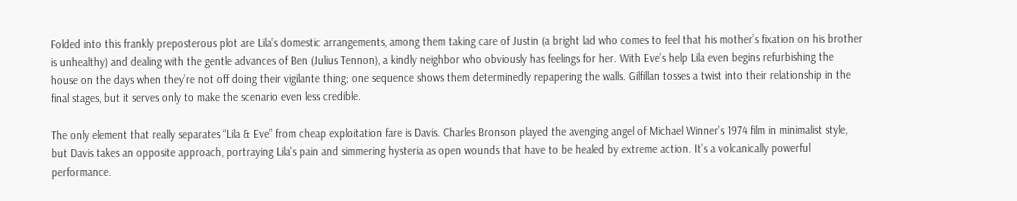Folded into this frankly preposterous plot are Lila’s domestic arrangements, among them taking care of Justin (a bright lad who comes to feel that his mother’s fixation on his brother is unhealthy) and dealing with the gentle advances of Ben (Julius Tennon), a kindly neighbor who obviously has feelings for her. With Eve’s help Lila even begins refurbishing the house on the days when they’re not off doing their vigilante thing; one sequence shows them determinedly repapering the walls. Gilfillan tosses a twist into their relationship in the final stages, but it serves only to make the scenario even less credible.

The only element that really separates “Lila & Eve” from cheap exploitation fare is Davis. Charles Bronson played the avenging angel of Michael Winner’s 1974 film in minimalist style, but Davis takes an opposite approach, portraying Lila’s pain and simmering hysteria as open wounds that have to be healed by extreme action. It’s a volcanically powerful performance.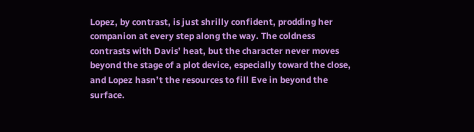Lopez, by contrast, is just shrilly confident, prodding her companion at every step along the way. The coldness contrasts with Davis’ heat, but the character never moves beyond the stage of a plot device, especially toward the close, and Lopez hasn’t the resources to fill Eve in beyond the surface.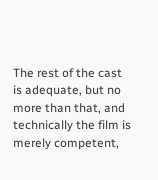The rest of the cast is adequate, but no more than that, and technically the film is merely competent,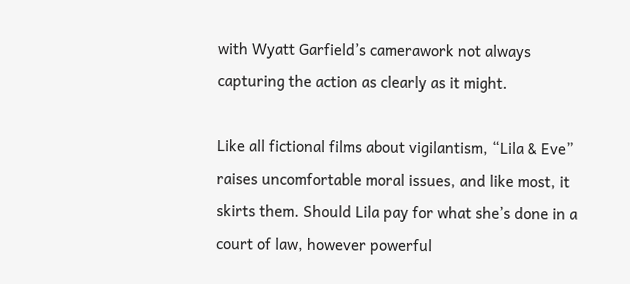with Wyatt Garfield’s camerawork not always capturing the action as clearly as it might.

Like all fictional films about vigilantism, “Lila & Eve” raises uncomfortable moral issues, and like most, it skirts them. Should Lila pay for what she’s done in a court of law, however powerful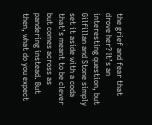the grief and fear that drove her? It’s an interesting question, but Gilfillan and Stone simply set it aside with a coda that’s meant to be clever but comes across as pandering instead. But then, what do you expect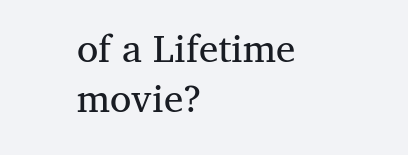of a Lifetime movie?